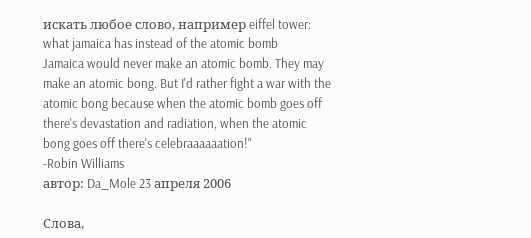искать любое слово, например eiffel tower:
what jamaica has instead of the atomic bomb
Jamaica would never make an atomic bomb. They may make an atomic bong. But I'd rather fight a war with the atomic bong because when the atomic bomb goes off there's devastation and radiation, when the atomic bong goes off there's celebraaaaaation!"
-Robin Williams
автор: Da_Mole 23 апреля 2006

Слова,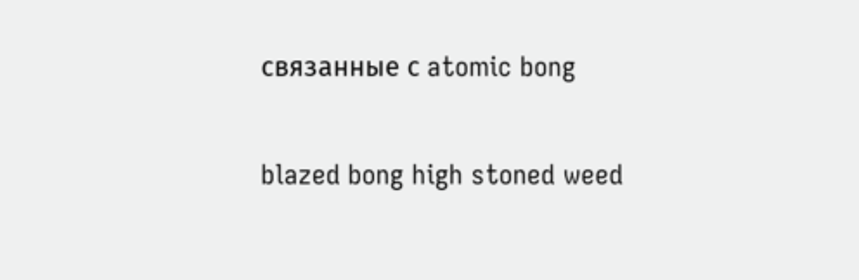связанные с atomic bong

blazed bong high stoned weed